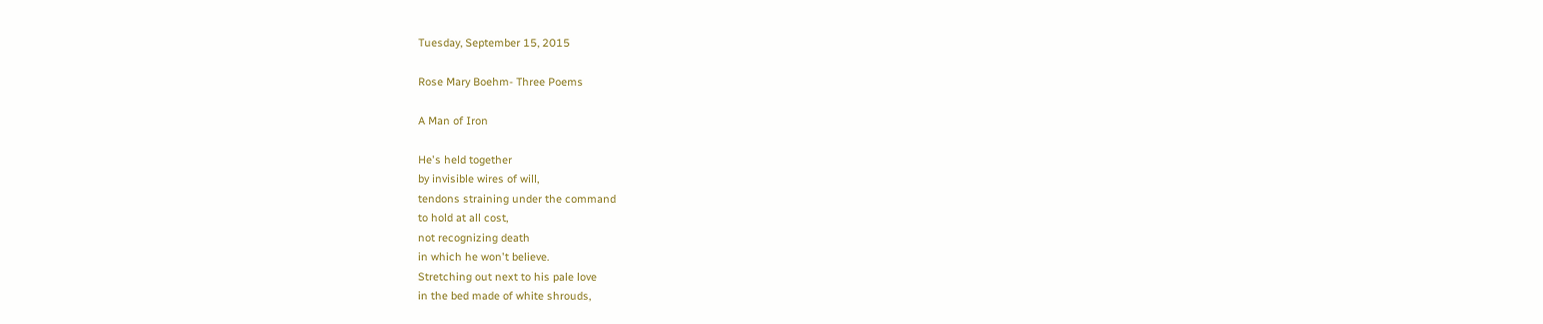Tuesday, September 15, 2015

Rose Mary Boehm- Three Poems

A Man of Iron

He's held together
by invisible wires of will,
tendons straining under the command
to hold at all cost,
not recognizing death
in which he won't believe.
Stretching out next to his pale love
in the bed made of white shrouds,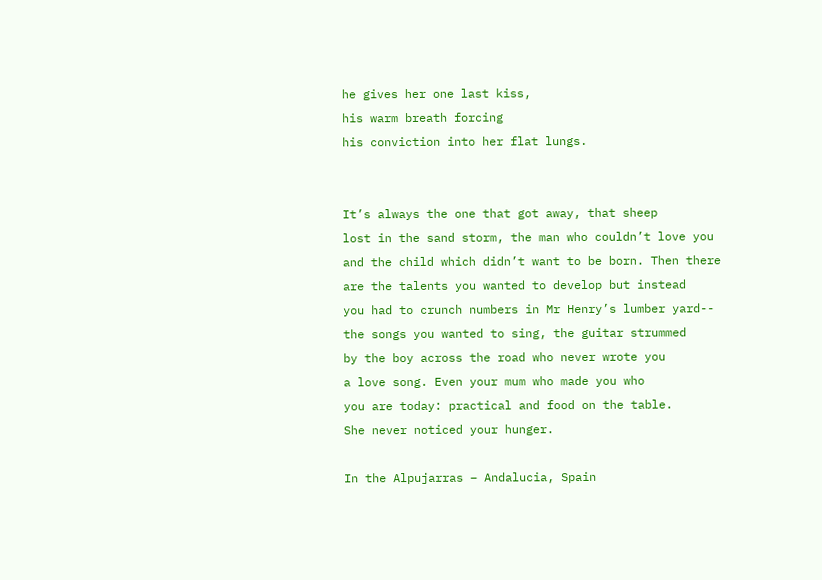he gives her one last kiss,
his warm breath forcing
his conviction into her flat lungs.


It’s always the one that got away, that sheep
lost in the sand storm, the man who couldn’t love you
and the child which didn’t want to be born. Then there
are the talents you wanted to develop but instead
you had to crunch numbers in Mr Henry’s lumber yard--
the songs you wanted to sing, the guitar strummed
by the boy across the road who never wrote you
a love song. Even your mum who made you who
you are today: practical and food on the table.
She never noticed your hunger.

In the Alpujarras – Andalucia, Spain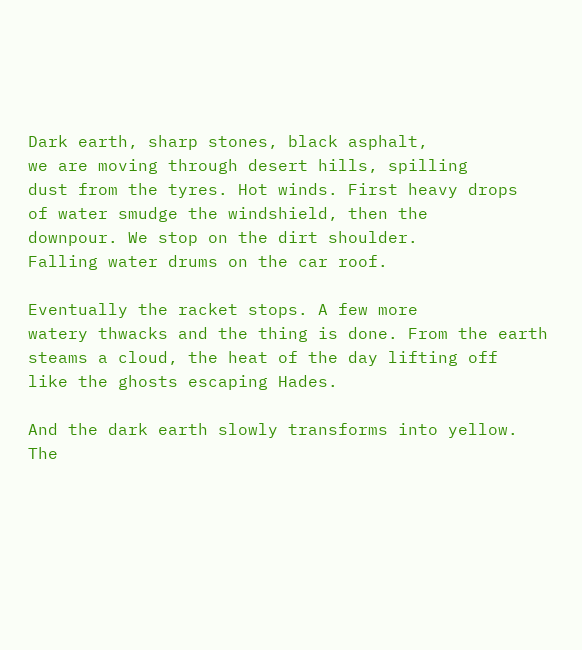Dark earth, sharp stones, black asphalt,
we are moving through desert hills, spilling
dust from the tyres. Hot winds. First heavy drops
of water smudge the windshield, then the
downpour. We stop on the dirt shoulder.
Falling water drums on the car roof.

Eventually the racket stops. A few more
watery thwacks and the thing is done. From the earth
steams a cloud, the heat of the day lifting off
like the ghosts escaping Hades.

And the dark earth slowly transforms into yellow.
The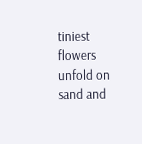tiniest flowers unfold on sand and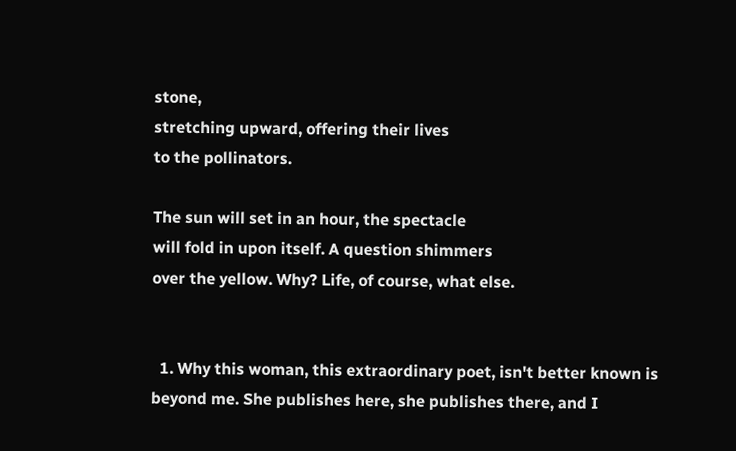stone,
stretching upward, offering their lives
to the pollinators.

The sun will set in an hour, the spectacle
will fold in upon itself. A question shimmers
over the yellow. Why? Life, of course, what else.


  1. Why this woman, this extraordinary poet, isn't better known is beyond me. She publishes here, she publishes there, and I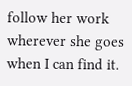follow her work wherever she goes when I can find it.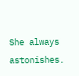She always astonishes.